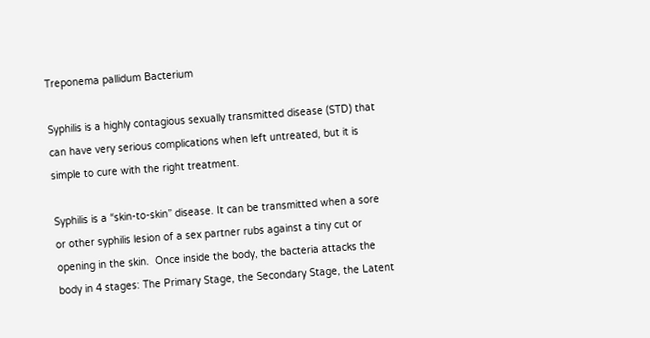Treponema pallidum Bacterium

Syphilis is a highly contagious sexually transmitted disease (STD) that can have very serious complications when left untreated, but it is simple to cure with the right treatment.

Syphilis is a “skin-to-skin” disease. It can be transmitted when a sore or other syphilis lesion of a sex partner rubs against a tiny cut or opening in the skin.  Once inside the body, the bacteria attacks the body in 4 stages: The Primary Stage, the Secondary Stage, the Latent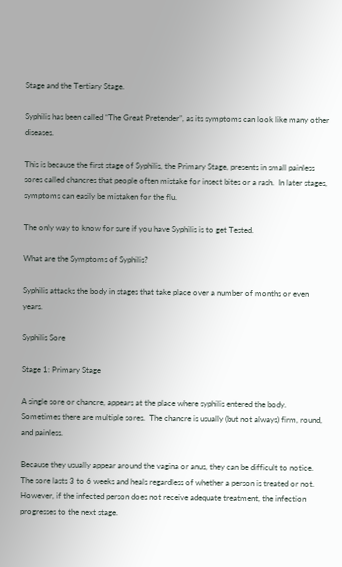Stage and the Tertiary Stage.

Syphilis has been called “The Great Pretender”, as its symptoms can look like many other diseases.

This is because the first stage of Syphilis, the Primary Stage, presents in small painless sores called chancres that people often mistake for insect bites or a rash.  In later stages, symptoms can easily be mistaken for the flu.

The only way to know for sure if you have Syphilis is to get Tested.

What are the Symptoms of Syphilis?

Syphilis attacks the body in stages that take place over a number of months or even years.

Syphilis Sore

Stage 1: Primary Stage

A single sore or chancre, appears at the place where syphilis entered the body.  Sometimes there are multiple sores.  The chancre is usually (but not always) firm, round, and painless.

Because they usually appear around the vagina or anus, they can be difficult to notice. The sore lasts 3 to 6 weeks and heals regardless of whether a person is treated or not. However, if the infected person does not receive adequate treatment, the infection progresses to the next stage.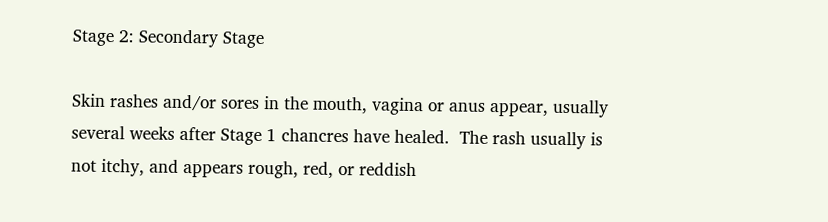Stage 2: Secondary Stage

Skin rashes and/or sores in the mouth, vagina or anus appear, usually several weeks after Stage 1 chancres have healed.  The rash usually is not itchy, and appears rough, red, or reddish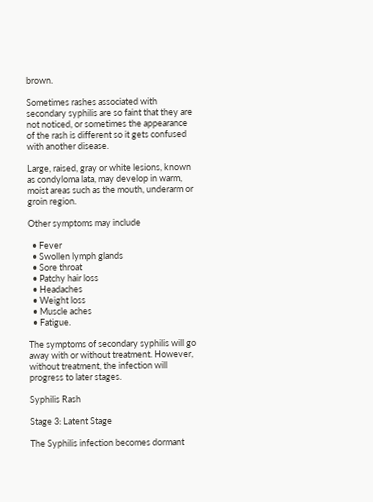brown.

Sometimes rashes associated with secondary syphilis are so faint that they are not noticed, or sometimes the appearance of the rash is different so it gets confused with another disease.

Large, raised, gray or white lesions, known as condyloma lata, may develop in warm, moist areas such as the mouth, underarm or groin region.

Other symptoms may include

  • Fever
  • Swollen lymph glands
  • Sore throat
  • Patchy hair loss
  • Headaches
  • Weight loss
  • Muscle aches
  • Fatigue.

The symptoms of secondary syphilis will go away with or without treatment. However, without treatment, the infection will progress to later stages.

Syphilis Rash

Stage 3: Latent Stage

The Syphilis infection becomes dormant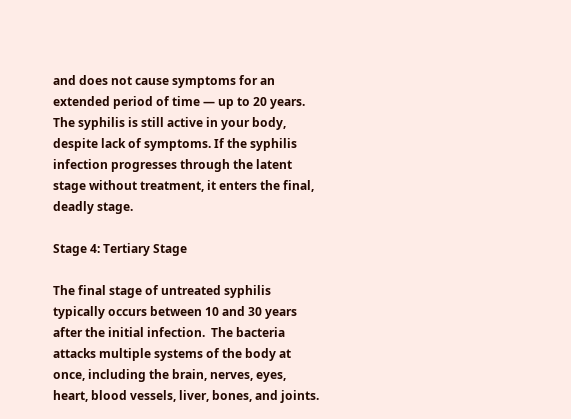and does not cause symptoms for an extended period of time — up to 20 years.  The syphilis is still active in your body, despite lack of symptoms. If the syphilis infection progresses through the latent stage without treatment, it enters the final, deadly stage.

Stage 4: Tertiary Stage

The final stage of untreated syphilis typically occurs between 10 and 30 years after the initial infection.  The bacteria attacks multiple systems of the body at once, including the brain, nerves, eyes, heart, blood vessels, liver, bones, and joints.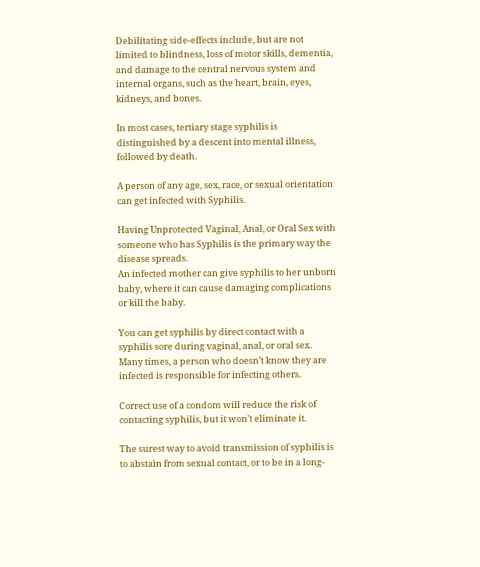Debilitating side-effects include, but are not limited to blindness, loss of motor skills, dementia, and damage to the central nervous system and internal organs, such as the heart, brain, eyes, kidneys, and bones.

In most cases, tertiary stage syphilis is distinguished by a descent into mental illness, followed by death.

A person of any age, sex, race, or sexual orientation can get infected with Syphilis.

Having Unprotected Vaginal, Anal, or Oral Sex with someone who has Syphilis is the primary way the disease spreads.
An infected mother can give syphilis to her unborn baby, where it can cause damaging complications or kill the baby.

You can get syphilis by direct contact with a syphilis sore during vaginal, anal, or oral sex.  Many times, a person who doesn’t know they are infected is responsible for infecting others.

Correct use of a condom will reduce the risk of contacting syphilis, but it won’t eliminate it.

The surest way to avoid transmission of syphilis is to abstain from sexual contact, or to be in a long-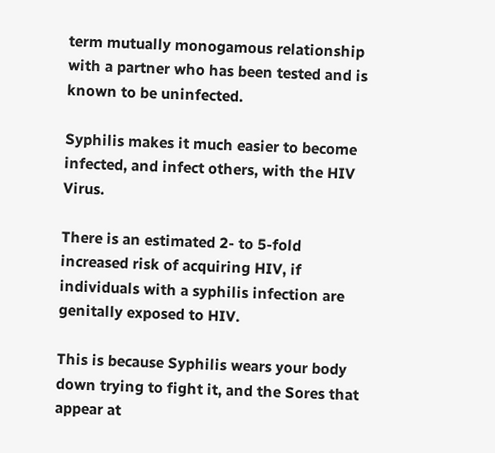term mutually monogamous relationship with a partner who has been tested and is known to be uninfected.

Syphilis makes it much easier to become infected, and infect others, with the HIV Virus.

There is an estimated 2- to 5-fold increased risk of acquiring HIV, if individuals with a syphilis infection are genitally exposed to HIV.

This is because Syphilis wears your body down trying to fight it, and the Sores that appear at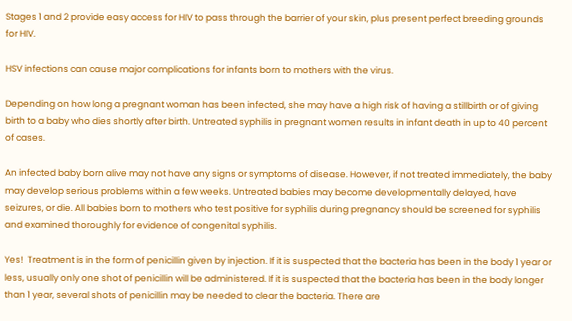Stages 1 and 2 provide easy access for HIV to pass through the barrier of your skin, plus present perfect breeding grounds for HIV.

HSV infections can cause major complications for infants born to mothers with the virus.

Depending on how long a pregnant woman has been infected, she may have a high risk of having a stillbirth or of giving birth to a baby who dies shortly after birth. Untreated syphilis in pregnant women results in infant death in up to 40 percent of cases.

An infected baby born alive may not have any signs or symptoms of disease. However, if not treated immediately, the baby may develop serious problems within a few weeks. Untreated babies may become developmentally delayed, have seizures, or die. All babies born to mothers who test positive for syphilis during pregnancy should be screened for syphilis and examined thoroughly for evidence of congenital syphilis.

Yes!  Treatment is in the form of penicillin given by injection. If it is suspected that the bacteria has been in the body 1 year or less, usually only one shot of penicillin will be administered. If it is suspected that the bacteria has been in the body longer than 1 year, several shots of penicillin may be needed to clear the bacteria. There are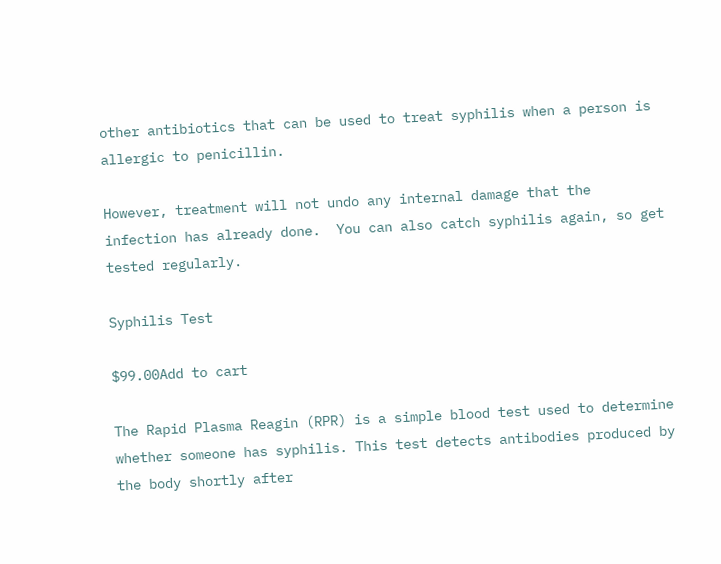other antibiotics that can be used to treat syphilis when a person is allergic to penicillin.

However, treatment will not undo any internal damage that the infection has already done.  You can also catch syphilis again, so get tested regularly.

Syphilis Test

$99.00Add to cart

The Rapid Plasma Reagin (RPR) is a simple blood test used to determine whether someone has syphilis. This test detects antibodies produced by the body shortly after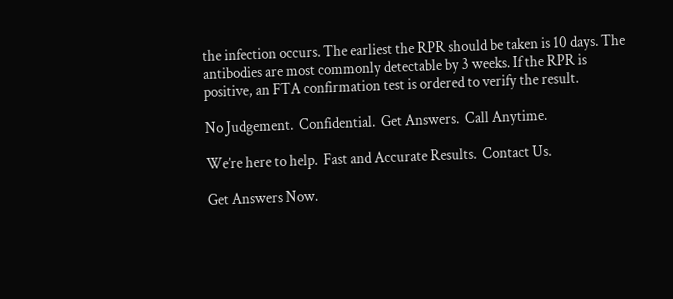the infection occurs. The earliest the RPR should be taken is 10 days. The antibodies are most commonly detectable by 3 weeks. If the RPR is positive, an FTA confirmation test is ordered to verify the result.

No Judgement.  Confidential.  Get Answers.  Call Anytime.

We’re here to help.  Fast and Accurate Results.  Contact Us.

Get Answers Now.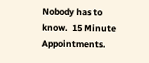Nobody has to know.  15 Minute Appointments.